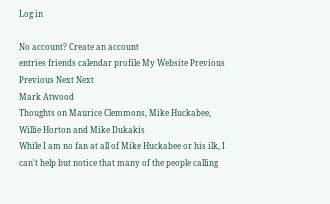Log in

No account? Create an account
entries friends calendar profile My Website Previous Previous Next Next
Mark Atwood
Thoughts on Maurice Clemmons, Mike Huckabee, Willie Horton and Mike Dukakis
While I am no fan at all of Mike Huckabee or his ilk, I can't help but notice that many of the people calling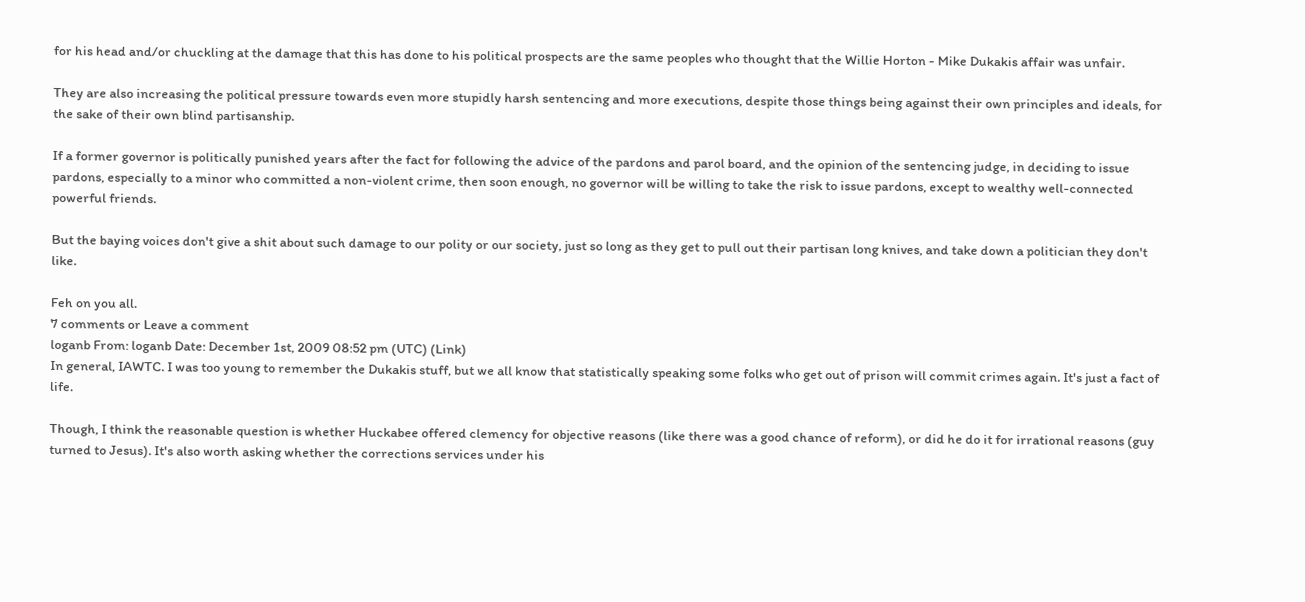for his head and/or chuckling at the damage that this has done to his political prospects are the same peoples who thought that the Willie Horton - Mike Dukakis affair was unfair.

They are also increasing the political pressure towards even more stupidly harsh sentencing and more executions, despite those things being against their own principles and ideals, for the sake of their own blind partisanship.

If a former governor is politically punished years after the fact for following the advice of the pardons and parol board, and the opinion of the sentencing judge, in deciding to issue pardons, especially to a minor who committed a non-violent crime, then soon enough, no governor will be willing to take the risk to issue pardons, except to wealthy well-connected powerful friends.

But the baying voices don't give a shit about such damage to our polity or our society, just so long as they get to pull out their partisan long knives, and take down a politician they don't like.

Feh on you all.
7 comments or Leave a comment
loganb From: loganb Date: December 1st, 2009 08:52 pm (UTC) (Link)
In general, IAWTC. I was too young to remember the Dukakis stuff, but we all know that statistically speaking some folks who get out of prison will commit crimes again. It's just a fact of life.

Though, I think the reasonable question is whether Huckabee offered clemency for objective reasons (like there was a good chance of reform), or did he do it for irrational reasons (guy turned to Jesus). It's also worth asking whether the corrections services under his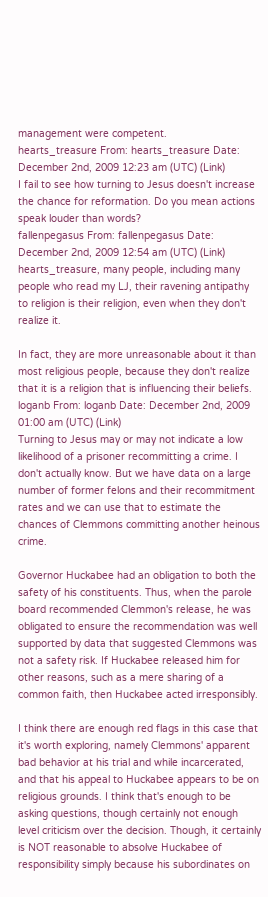management were competent.
hearts_treasure From: hearts_treasure Date: December 2nd, 2009 12:23 am (UTC) (Link)
I fail to see how turning to Jesus doesn't increase the chance for reformation. Do you mean actions speak louder than words?
fallenpegasus From: fallenpegasus Date: December 2nd, 2009 12:54 am (UTC) (Link)
hearts_treasure, many people, including many people who read my LJ, their ravening antipathy to religion is their religion, even when they don't realize it.

In fact, they are more unreasonable about it than most religious people, because they don't realize that it is a religion that is influencing their beliefs.
loganb From: loganb Date: December 2nd, 2009 01:00 am (UTC) (Link)
Turning to Jesus may or may not indicate a low likelihood of a prisoner recommitting a crime. I don't actually know. But we have data on a large number of former felons and their recommitment rates and we can use that to estimate the chances of Clemmons committing another heinous crime.

Governor Huckabee had an obligation to both the safety of his constituents. Thus, when the parole board recommended Clemmon's release, he was obligated to ensure the recommendation was well supported by data that suggested Clemmons was not a safety risk. If Huckabee released him for other reasons, such as a mere sharing of a common faith, then Huckabee acted irresponsibly.

I think there are enough red flags in this case that it's worth exploring, namely Clemmons' apparent bad behavior at his trial and while incarcerated, and that his appeal to Huckabee appears to be on religious grounds. I think that's enough to be asking questions, though certainly not enough level criticism over the decision. Though, it certainly is NOT reasonable to absolve Huckabee of responsibility simply because his subordinates on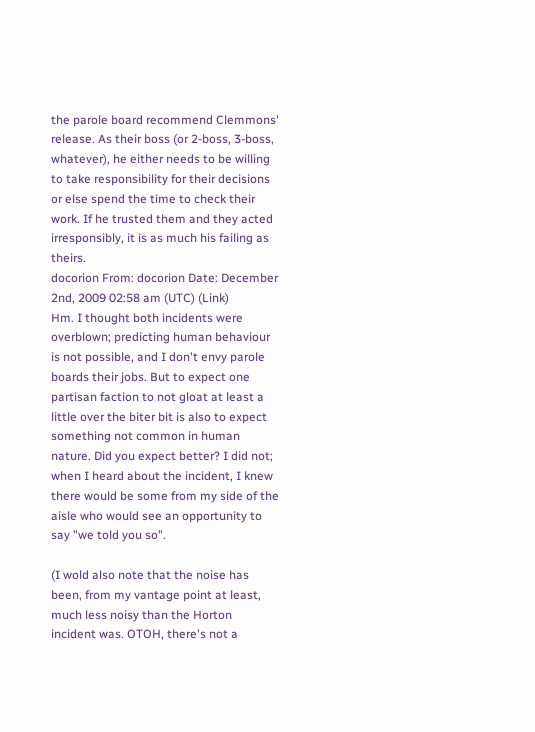the parole board recommend Clemmons' release. As their boss (or 2-boss, 3-boss, whatever), he either needs to be willing to take responsibility for their decisions or else spend the time to check their work. If he trusted them and they acted irresponsibly, it is as much his failing as theirs.
docorion From: docorion Date: December 2nd, 2009 02:58 am (UTC) (Link)
Hm. I thought both incidents were overblown; predicting human behaviour is not possible, and I don't envy parole boards their jobs. But to expect one partisan faction to not gloat at least a little over the biter bit is also to expect something not common in human nature. Did you expect better? I did not; when I heard about the incident, I knew there would be some from my side of the aisle who would see an opportunity to say "we told you so".

(I wold also note that the noise has been, from my vantage point at least, much less noisy than the Horton incident was. OTOH, there's not a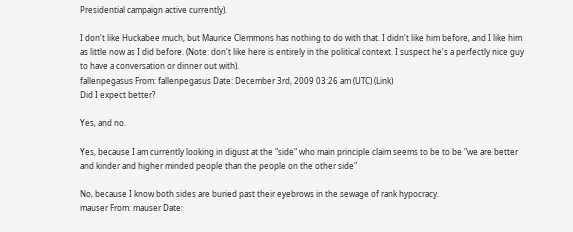Presidential campaign active currently).

I don't like Huckabee much, but Maurice Clemmons has nothing to do with that. I didn't like him before, and I like him as little now as I did before. (Note: don't like here is entirely in the political context. I suspect he's a perfectly nice guy to have a conversation or dinner out with).
fallenpegasus From: fallenpegasus Date: December 3rd, 2009 03:26 am (UTC) (Link)
Did I expect better?

Yes, and no.

Yes, because I am currently looking in digust at the "side" who main principle claim seems to be to be "we are better and kinder and higher minded people than the people on the other side"

No, because I know both sides are buried past their eyebrows in the sewage of rank hypocracy.
mauser From: mauser Date: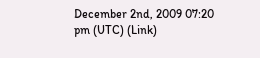December 2nd, 2009 07:20 pm (UTC) (Link)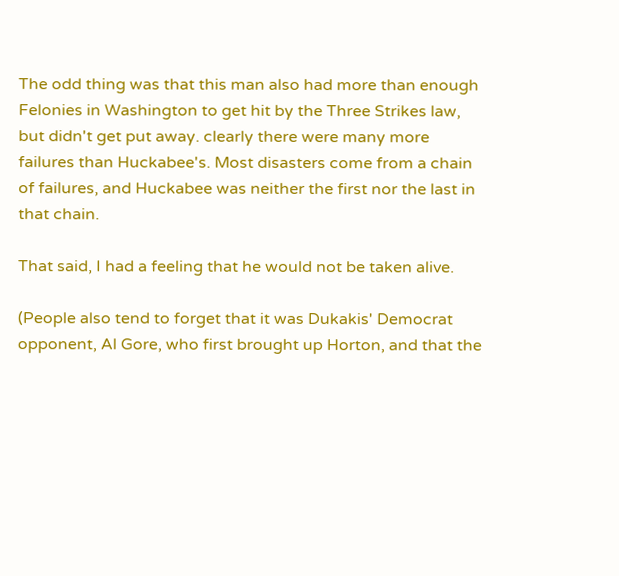The odd thing was that this man also had more than enough Felonies in Washington to get hit by the Three Strikes law, but didn't get put away. clearly there were many more failures than Huckabee's. Most disasters come from a chain of failures, and Huckabee was neither the first nor the last in that chain.

That said, I had a feeling that he would not be taken alive.

(People also tend to forget that it was Dukakis' Democrat opponent, Al Gore, who first brought up Horton, and that the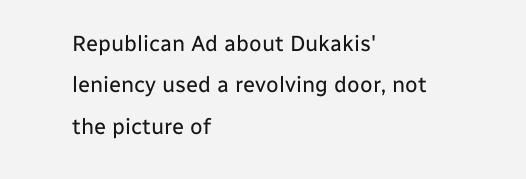Republican Ad about Dukakis' leniency used a revolving door, not the picture of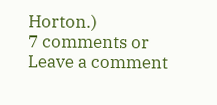Horton.)
7 comments or Leave a comment